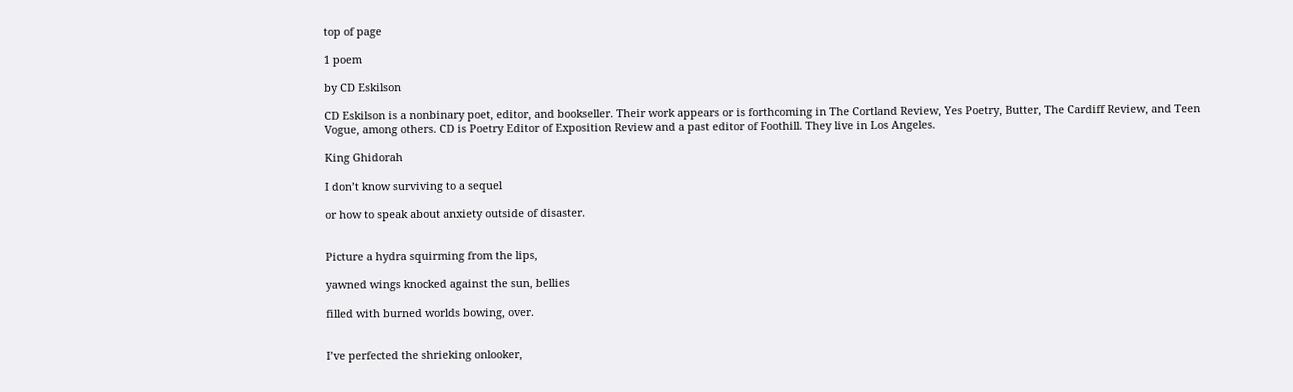top of page

1 poem

by CD Eskilson

CD Eskilson is a nonbinary poet, editor, and bookseller. Their work appears or is forthcoming in The Cortland Review, Yes Poetry, Butter, The Cardiff Review, and Teen Vogue, among others. CD is Poetry Editor of Exposition Review and a past editor of Foothill. They live in Los Angeles.

King Ghidorah

I don’t know surviving to a sequel

or how to speak about anxiety outside of disaster.


Picture a hydra squirming from the lips,

yawned wings knocked against the sun, bellies

filled with burned worlds bowing, over.


I’ve perfected the shrieking onlooker,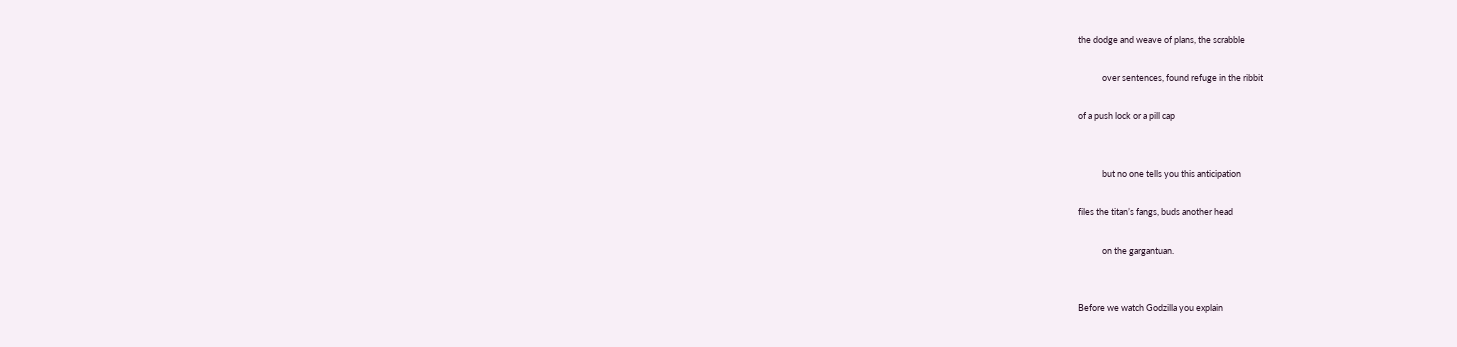the dodge and weave of plans, the scrabble

            over sentences, found refuge in the ribbit

of a push lock or a pill cap


            but no one tells you this anticipation

files the titan’s fangs, buds another head

            on the gargantuan.


Before we watch Godzilla you explain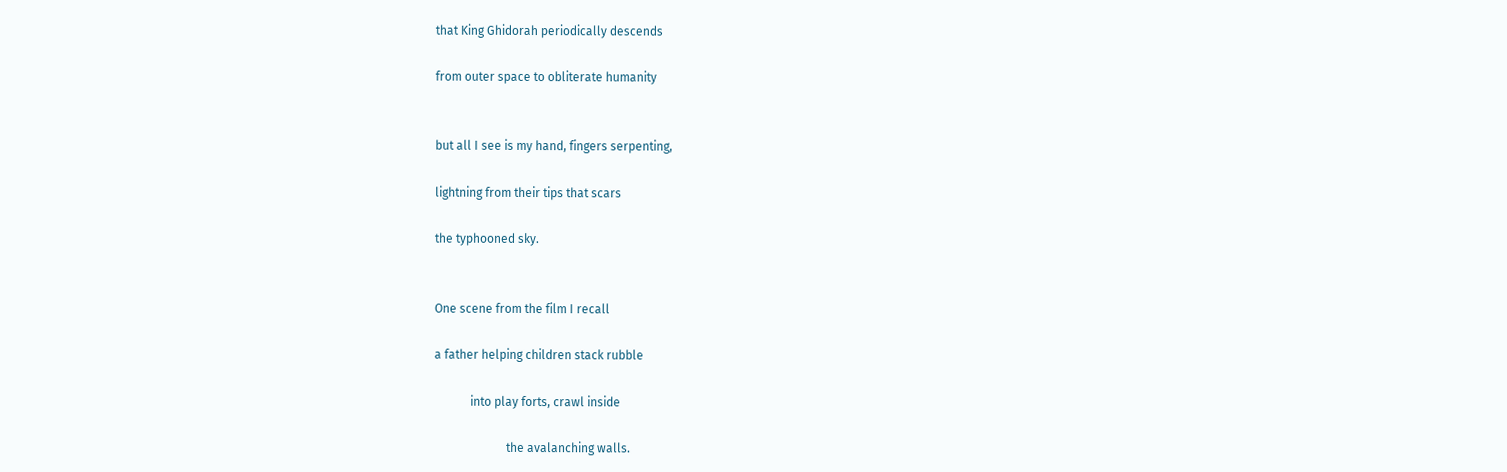that King Ghidorah periodically descends

from outer space to obliterate humanity


but all I see is my hand, fingers serpenting,

lightning from their tips that scars

the typhooned sky.


One scene from the film I recall

a father helping children stack rubble

            into play forts, crawl inside

                        the avalanching walls.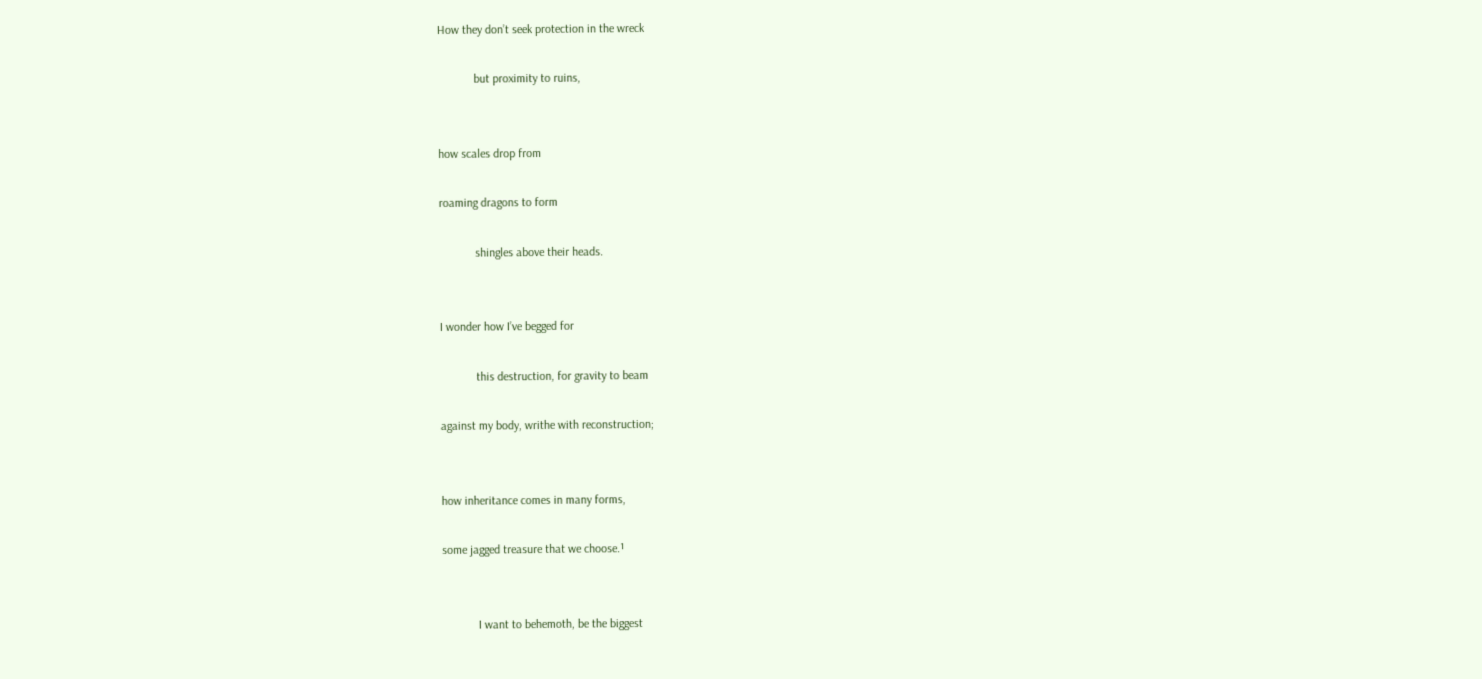How they don’t seek protection in the wreck

            but proximity to ruins,


how scales drop from

roaming dragons to form

            shingles above their heads.


I wonder how I’ve begged for

            this destruction, for gravity to beam

against my body, writhe with reconstruction;


how inheritance comes in many forms,

some jagged treasure that we choose.¹


            I want to behemoth, be the biggest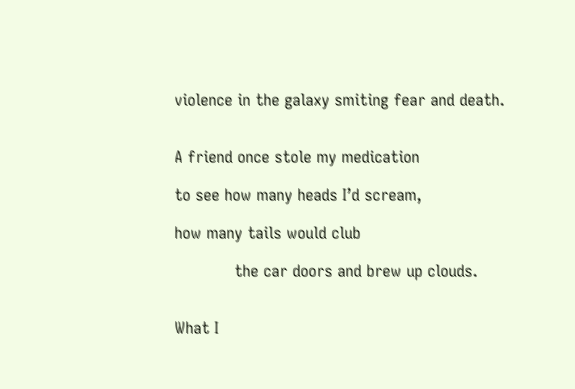violence in the galaxy smiting fear and death.


A friend once stole my medication

to see how many heads I’d scream,

how many tails would club

            the car doors and brew up clouds.


What I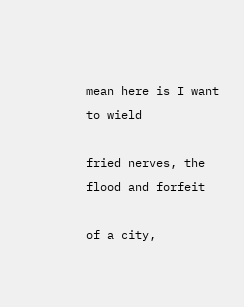mean here is I want to wield

fried nerves, the flood and forfeit

of a city,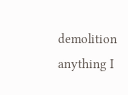demolition anything I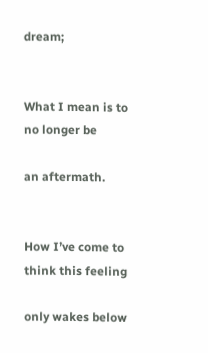dream;


What I mean is to no longer be

an aftermath.


How I’ve come to think this feeling

only wakes below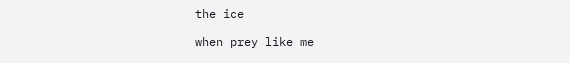the ice

when prey like me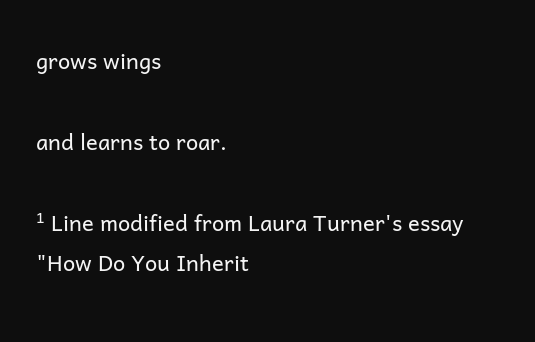grows wings

and learns to roar.

¹ Line modified from Laura Turner's essay "How Do You Inherit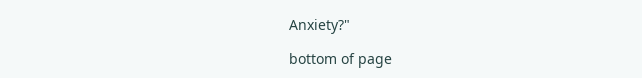Anxiety?"

bottom of page